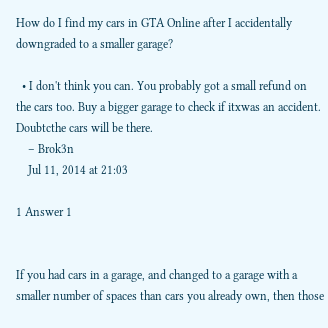How do I find my cars in GTA Online after I accidentally downgraded to a smaller garage?

  • I don't think you can. You probably got a small refund on the cars too. Buy a bigger garage to check if itxwas an accident. Doubtcthe cars will be there.
    – Brok3n
    Jul 11, 2014 at 21:03

1 Answer 1


If you had cars in a garage, and changed to a garage with a smaller number of spaces than cars you already own, then those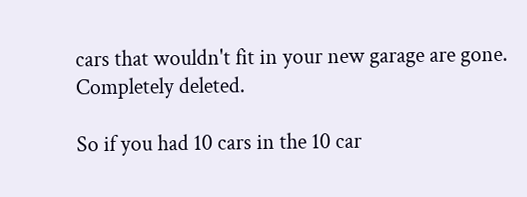cars that wouldn't fit in your new garage are gone. Completely deleted.

So if you had 10 cars in the 10 car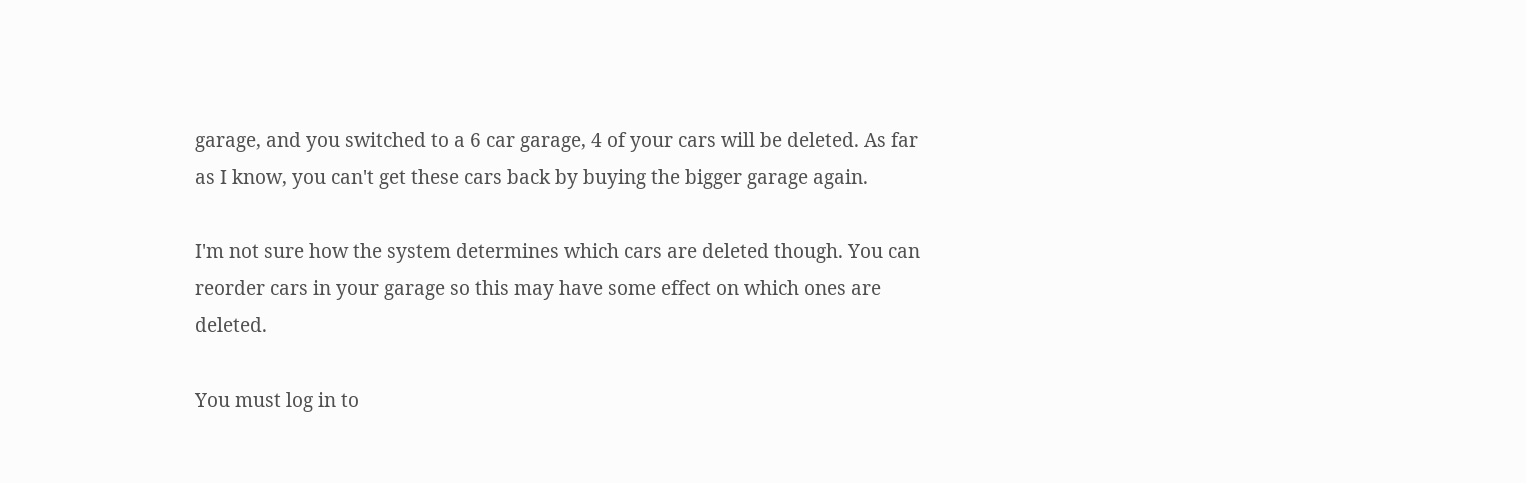garage, and you switched to a 6 car garage, 4 of your cars will be deleted. As far as I know, you can't get these cars back by buying the bigger garage again.

I'm not sure how the system determines which cars are deleted though. You can reorder cars in your garage so this may have some effect on which ones are deleted.

You must log in to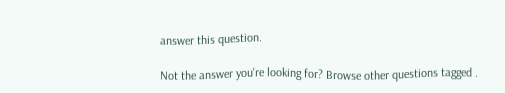answer this question.

Not the answer you're looking for? Browse other questions tagged .